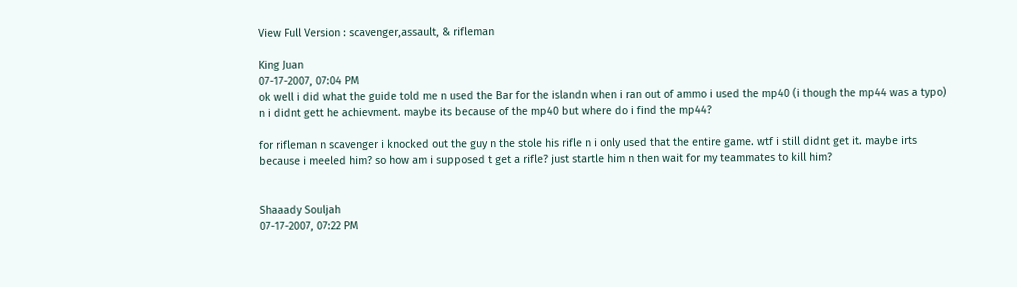View Full Version : scavenger,assault, & rifleman

King Juan
07-17-2007, 07:04 PM
ok well i did what the guide told me n used the Bar for the islandn when i ran out of ammo i used the mp40 (i though the mp44 was a typo) n i didnt gett he achievment. maybe its because of the mp40 but where do i find the mp44?

for rifleman n scavenger i knocked out the guy n the stole his rifle n i only used that the entire game. wtf i still didnt get it. maybe irts because i meeled him? so how am i supposed t get a rifle? just startle him n then wait for my teammates to kill him?


Shaaady Souljah
07-17-2007, 07:22 PM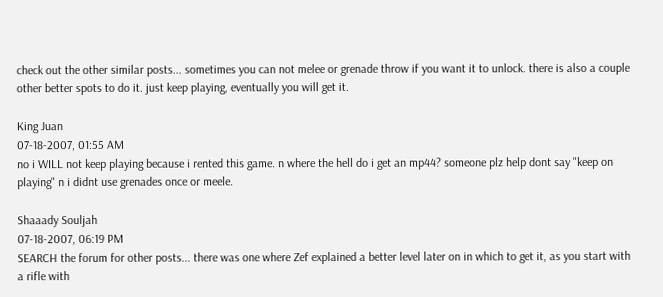check out the other similar posts... sometimes you can not melee or grenade throw if you want it to unlock. there is also a couple other better spots to do it. just keep playing, eventually you will get it.

King Juan
07-18-2007, 01:55 AM
no i WILL not keep playing because i rented this game. n where the hell do i get an mp44? someone plz help dont say "keep on playing" n i didnt use grenades once or meele.

Shaaady Souljah
07-18-2007, 06:19 PM
SEARCH the forum for other posts... there was one where Zef explained a better level later on in which to get it, as you start with a rifle with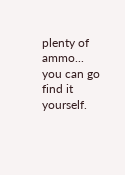plenty of ammo... you can go find it yourself.